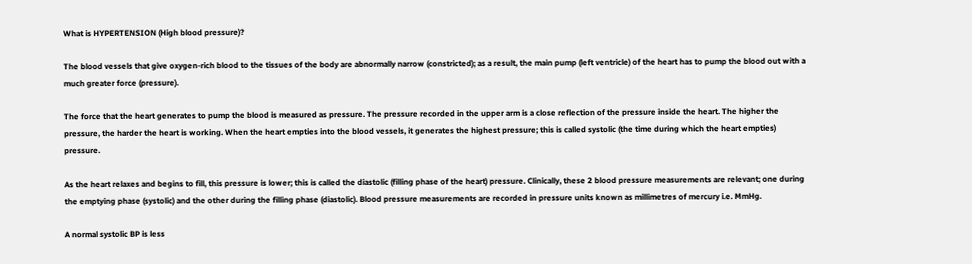What is HYPERTENSION (High blood pressure)?

The blood vessels that give oxygen-rich blood to the tissues of the body are abnormally narrow (constricted); as a result, the main pump (left ventricle) of the heart has to pump the blood out with a much greater force (pressure).

The force that the heart generates to pump the blood is measured as pressure. The pressure recorded in the upper arm is a close reflection of the pressure inside the heart. The higher the pressure, the harder the heart is working. When the heart empties into the blood vessels, it generates the highest pressure; this is called systolic (the time during which the heart empties) pressure.

As the heart relaxes and begins to fill, this pressure is lower; this is called the diastolic (filling phase of the heart) pressure. Clinically, these 2 blood pressure measurements are relevant; one during the emptying phase (systolic) and the other during the filling phase (diastolic). Blood pressure measurements are recorded in pressure units known as millimetres of mercury i.e. MmHg.

A normal systolic BP is less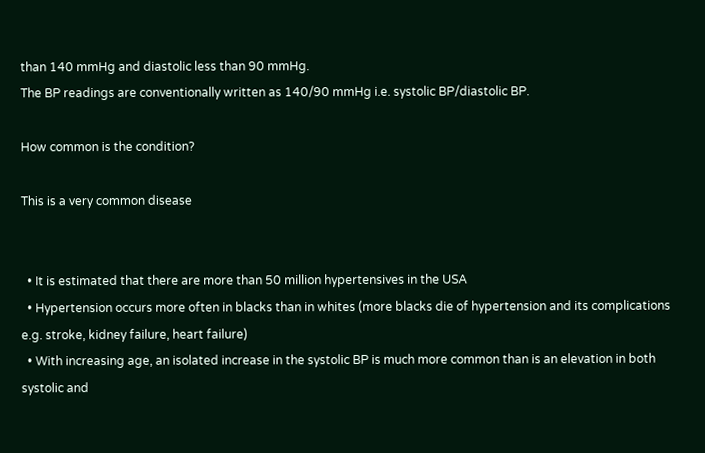than 140 mmHg and diastolic less than 90 mmHg.
The BP readings are conventionally written as 140/90 mmHg i.e. systolic BP/diastolic BP.

How common is the condition?

This is a very common disease


  • It is estimated that there are more than 50 million hypertensives in the USA
  • Hypertension occurs more often in blacks than in whites (more blacks die of hypertension and its complications e.g. stroke, kidney failure, heart failure)
  • With increasing age, an isolated increase in the systolic BP is much more common than is an elevation in both systolic and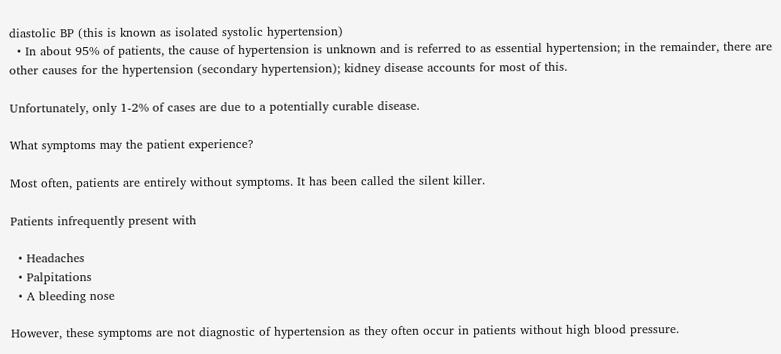diastolic BP (this is known as isolated systolic hypertension)
  • In about 95% of patients, the cause of hypertension is unknown and is referred to as essential hypertension; in the remainder, there are other causes for the hypertension (secondary hypertension); kidney disease accounts for most of this.

Unfortunately, only 1-2% of cases are due to a potentially curable disease.

What symptoms may the patient experience?

Most often, patients are entirely without symptoms. It has been called the silent killer.

Patients infrequently present with

  • Headaches
  • Palpitations
  • A bleeding nose

However, these symptoms are not diagnostic of hypertension as they often occur in patients without high blood pressure.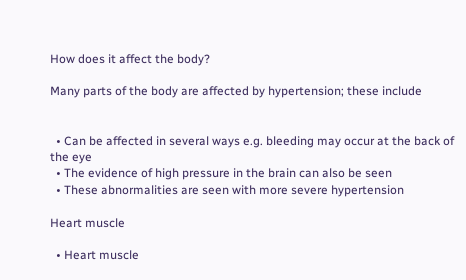How does it affect the body?

Many parts of the body are affected by hypertension; these include


  • Can be affected in several ways e.g. bleeding may occur at the back of the eye
  • The evidence of high pressure in the brain can also be seen
  • These abnormalities are seen with more severe hypertension

Heart muscle

  • Heart muscle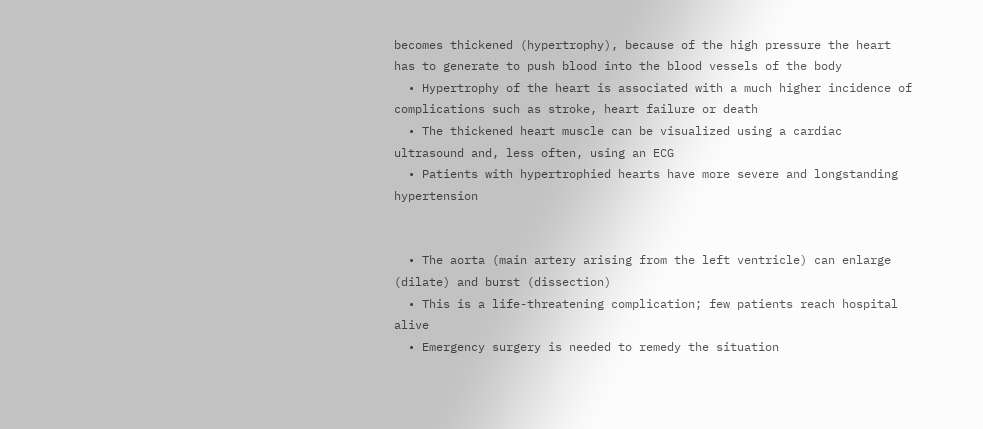becomes thickened (hypertrophy), because of the high pressure the heart has to generate to push blood into the blood vessels of the body
  • Hypertrophy of the heart is associated with a much higher incidence of complications such as stroke, heart failure or death
  • The thickened heart muscle can be visualized using a cardiac ultrasound and, less often, using an ECG
  • Patients with hypertrophied hearts have more severe and longstanding hypertension


  • The aorta (main artery arising from the left ventricle) can enlarge (dilate) and burst (dissection)
  • This is a life-threatening complication; few patients reach hospital alive
  • Emergency surgery is needed to remedy the situation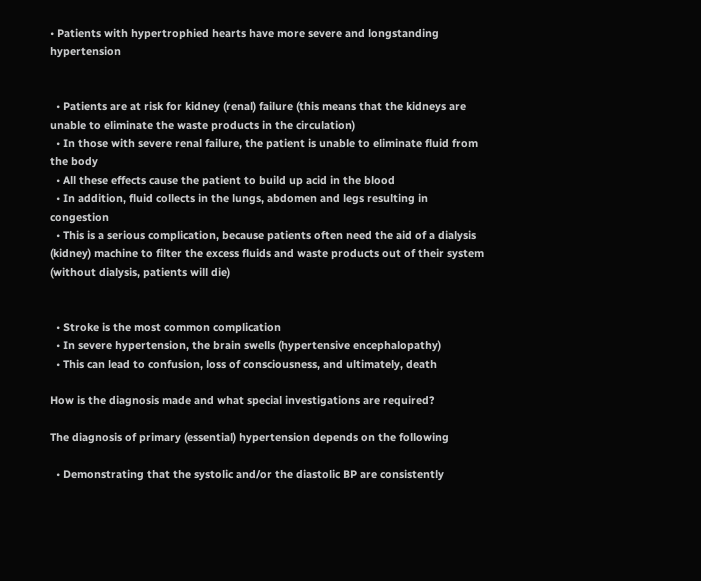• Patients with hypertrophied hearts have more severe and longstanding hypertension


  • Patients are at risk for kidney (renal) failure (this means that the kidneys are unable to eliminate the waste products in the circulation)
  • In those with severe renal failure, the patient is unable to eliminate fluid from the body
  • All these effects cause the patient to build up acid in the blood
  • In addition, fluid collects in the lungs, abdomen and legs resulting in congestion
  • This is a serious complication, because patients often need the aid of a dialysis (kidney) machine to filter the excess fluids and waste products out of their system (without dialysis, patients will die)


  • Stroke is the most common complication
  • In severe hypertension, the brain swells (hypertensive encephalopathy)
  • This can lead to confusion, loss of consciousness, and ultimately, death

How is the diagnosis made and what special investigations are required?

The diagnosis of primary (essential) hypertension depends on the following

  • Demonstrating that the systolic and/or the diastolic BP are consistently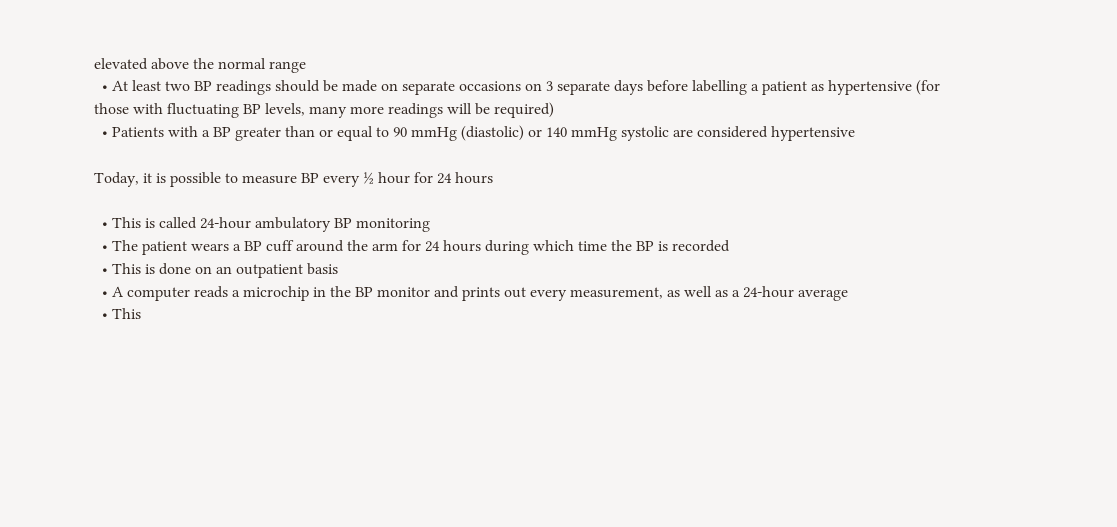elevated above the normal range
  • At least two BP readings should be made on separate occasions on 3 separate days before labelling a patient as hypertensive (for those with fluctuating BP levels, many more readings will be required)
  • Patients with a BP greater than or equal to 90 mmHg (diastolic) or 140 mmHg systolic are considered hypertensive

Today, it is possible to measure BP every ½ hour for 24 hours

  • This is called 24-hour ambulatory BP monitoring
  • The patient wears a BP cuff around the arm for 24 hours during which time the BP is recorded
  • This is done on an outpatient basis
  • A computer reads a microchip in the BP monitor and prints out every measurement, as well as a 24-hour average
  • This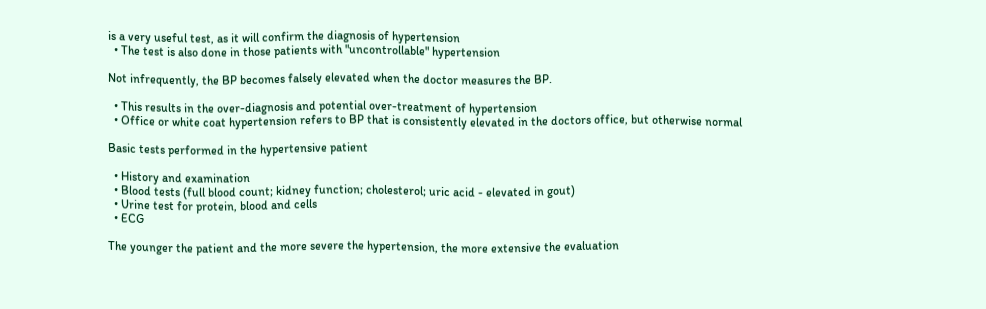is a very useful test, as it will confirm the diagnosis of hypertension
  • The test is also done in those patients with "uncontrollable" hypertension

Not infrequently, the BP becomes falsely elevated when the doctor measures the BP.

  • This results in the over-diagnosis and potential over-treatment of hypertension
  • Office or white coat hypertension refers to BP that is consistently elevated in the doctors office, but otherwise normal

Basic tests performed in the hypertensive patient

  • History and examination
  • Blood tests (full blood count; kidney function; cholesterol; uric acid - elevated in gout)
  • Urine test for protein, blood and cells
  • ECG

The younger the patient and the more severe the hypertension, the more extensive the evaluation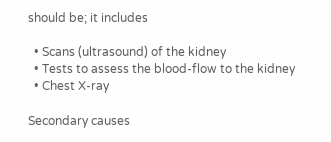should be; it includes

  • Scans (ultrasound) of the kidney
  • Tests to assess the blood-flow to the kidney
  • Chest X-ray

Secondary causes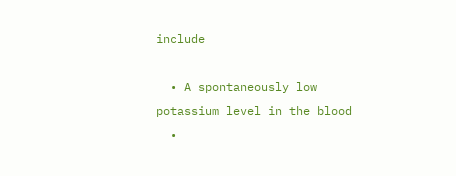include

  • A spontaneously low potassium level in the blood
  •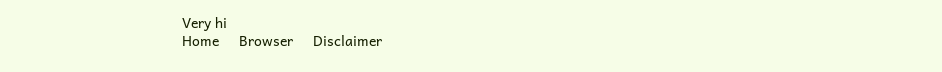Very hi
Home     Browser     Disclaimer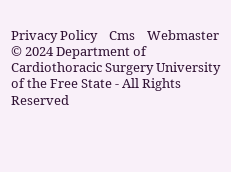Privacy Policy    Cms    Webmaster
© 2024 Department of Cardiothoracic Surgery University of the Free State - All Rights Reserved